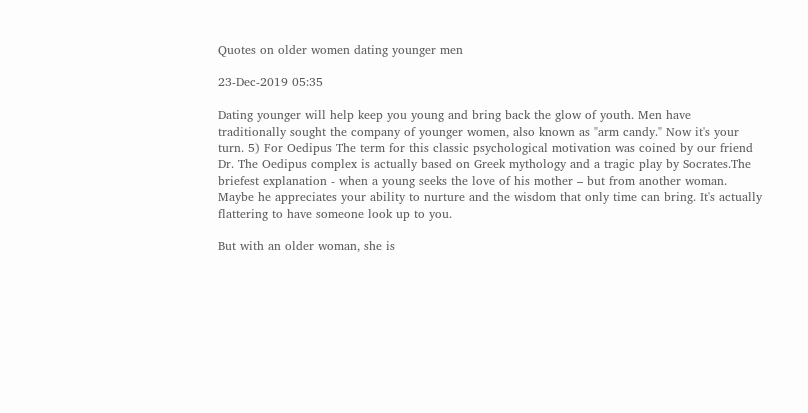Quotes on older women dating younger men

23-Dec-2019 05:35

Dating younger will help keep you young and bring back the glow of youth. Men have traditionally sought the company of younger women, also known as "arm candy." Now it's your turn. 5) For Oedipus The term for this classic psychological motivation was coined by our friend Dr. The Oedipus complex is actually based on Greek mythology and a tragic play by Socrates.The briefest explanation - when a young seeks the love of his mother – but from another woman. Maybe he appreciates your ability to nurture and the wisdom that only time can bring. It's actually flattering to have someone look up to you.

But with an older woman, she is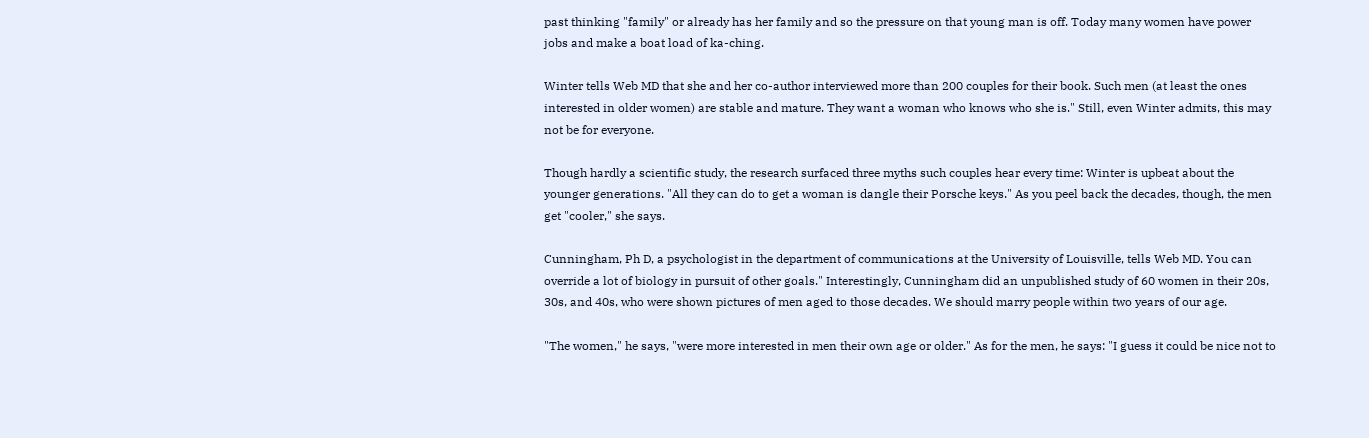past thinking "family" or already has her family and so the pressure on that young man is off. Today many women have power jobs and make a boat load of ka-ching.

Winter tells Web MD that she and her co-author interviewed more than 200 couples for their book. Such men (at least the ones interested in older women) are stable and mature. They want a woman who knows who she is." Still, even Winter admits, this may not be for everyone.

Though hardly a scientific study, the research surfaced three myths such couples hear every time: Winter is upbeat about the younger generations. "All they can do to get a woman is dangle their Porsche keys." As you peel back the decades, though, the men get "cooler," she says.

Cunningham, Ph D, a psychologist in the department of communications at the University of Louisville, tells Web MD. You can override a lot of biology in pursuit of other goals." Interestingly, Cunningham did an unpublished study of 60 women in their 20s, 30s, and 40s, who were shown pictures of men aged to those decades. We should marry people within two years of our age.

"The women," he says, "were more interested in men their own age or older." As for the men, he says: "I guess it could be nice not to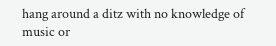hang around a ditz with no knowledge of music or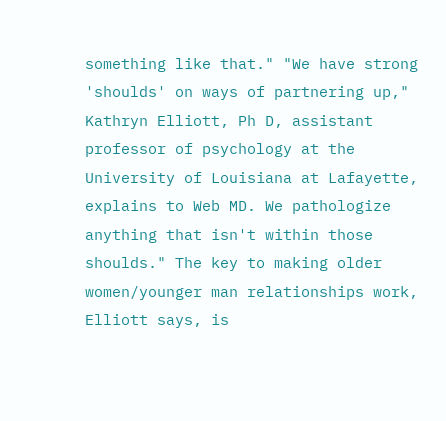something like that." "We have strong 'shoulds' on ways of partnering up," Kathryn Elliott, Ph D, assistant professor of psychology at the University of Louisiana at Lafayette, explains to Web MD. We pathologize anything that isn't within those shoulds." The key to making older women/younger man relationships work, Elliott says, is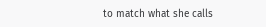to match what she calls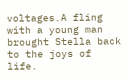voltages.A fling with a young man brought Stella back to the joys of life.